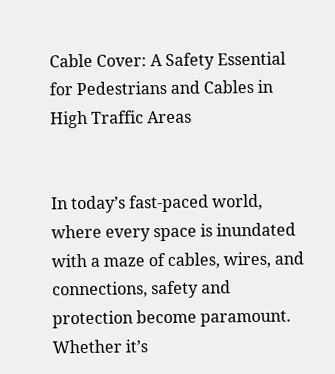Cable Cover: A Safety Essential for Pedestrians and Cables in High Traffic Areas


In today’s fast-paced world, where every space is inundated with a maze of cables, wires, and connections, safety and protection become paramount. Whether it’s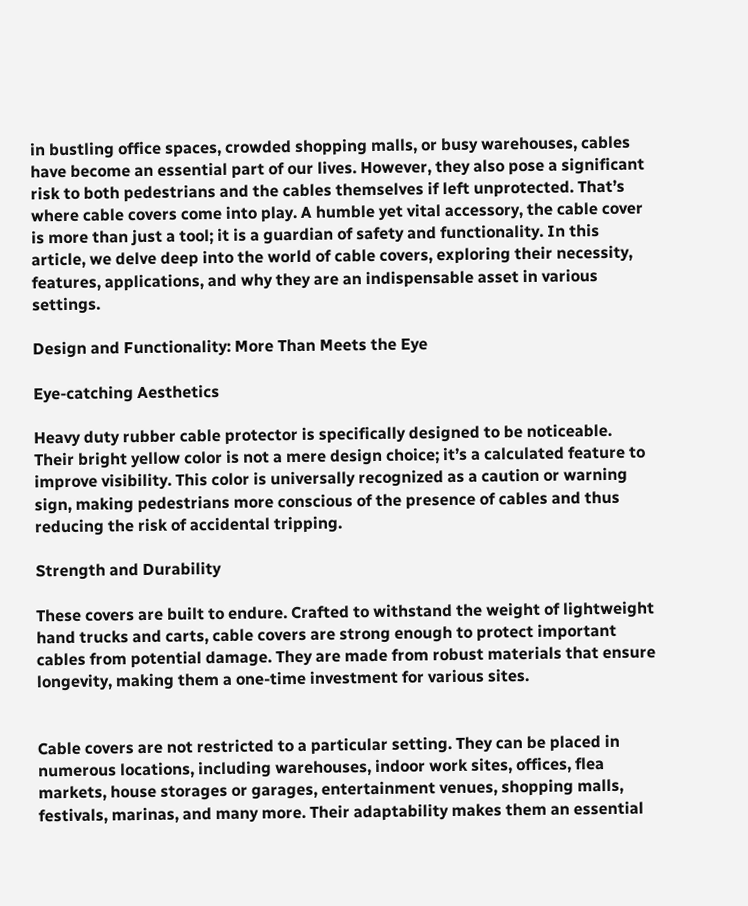in bustling office spaces, crowded shopping malls, or busy warehouses, cables have become an essential part of our lives. However, they also pose a significant risk to both pedestrians and the cables themselves if left unprotected. That’s where cable covers come into play. A humble yet vital accessory, the cable cover is more than just a tool; it is a guardian of safety and functionality. In this article, we delve deep into the world of cable covers, exploring their necessity, features, applications, and why they are an indispensable asset in various settings.

Design and Functionality: More Than Meets the Eye

Eye-catching Aesthetics

Heavy duty rubber cable protector is specifically designed to be noticeable. Their bright yellow color is not a mere design choice; it’s a calculated feature to improve visibility. This color is universally recognized as a caution or warning sign, making pedestrians more conscious of the presence of cables and thus reducing the risk of accidental tripping.

Strength and Durability

These covers are built to endure. Crafted to withstand the weight of lightweight hand trucks and carts, cable covers are strong enough to protect important cables from potential damage. They are made from robust materials that ensure longevity, making them a one-time investment for various sites.


Cable covers are not restricted to a particular setting. They can be placed in numerous locations, including warehouses, indoor work sites, offices, flea markets, house storages or garages, entertainment venues, shopping malls, festivals, marinas, and many more. Their adaptability makes them an essential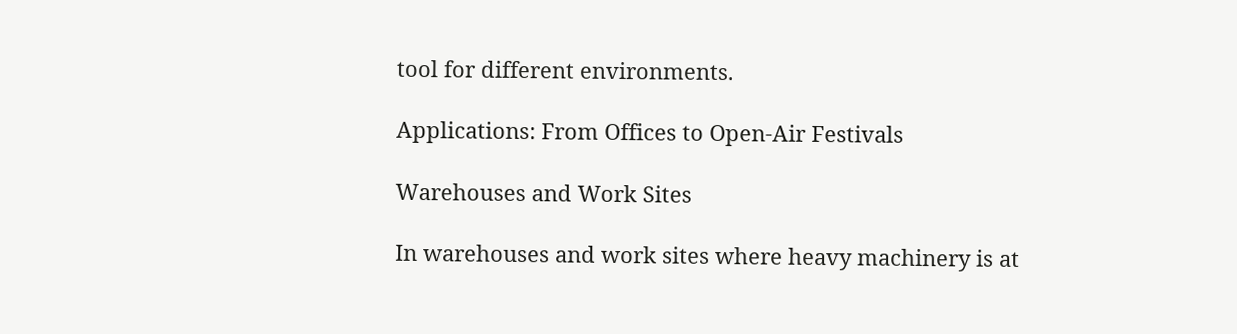tool for different environments.

Applications: From Offices to Open-Air Festivals

Warehouses and Work Sites

In warehouses and work sites where heavy machinery is at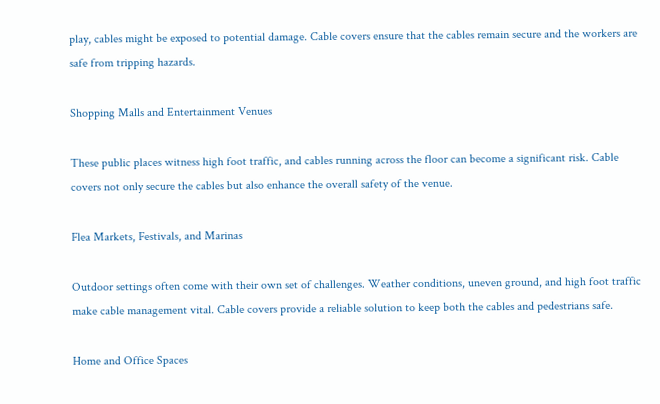play, cables might be exposed to potential damage. Cable covers ensure that the cables remain secure and the workers are safe from tripping hazards.

Shopping Malls and Entertainment Venues

These public places witness high foot traffic, and cables running across the floor can become a significant risk. Cable covers not only secure the cables but also enhance the overall safety of the venue.

Flea Markets, Festivals, and Marinas

Outdoor settings often come with their own set of challenges. Weather conditions, uneven ground, and high foot traffic make cable management vital. Cable covers provide a reliable solution to keep both the cables and pedestrians safe.

Home and Office Spaces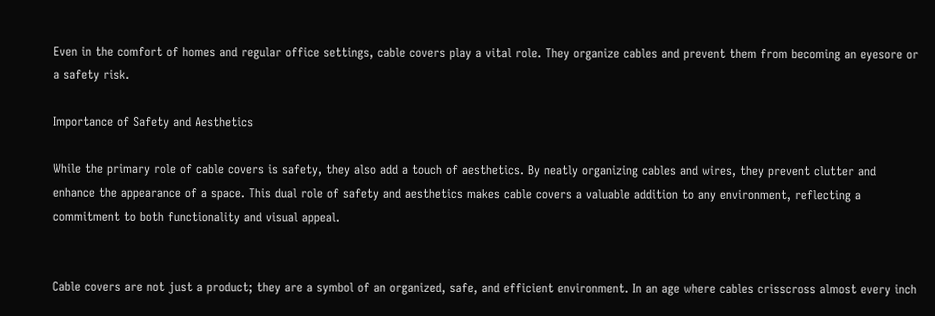Even in the comfort of homes and regular office settings, cable covers play a vital role. They organize cables and prevent them from becoming an eyesore or a safety risk.

Importance of Safety and Aesthetics

While the primary role of cable covers is safety, they also add a touch of aesthetics. By neatly organizing cables and wires, they prevent clutter and enhance the appearance of a space. This dual role of safety and aesthetics makes cable covers a valuable addition to any environment, reflecting a commitment to both functionality and visual appeal.


Cable covers are not just a product; they are a symbol of an organized, safe, and efficient environment. In an age where cables crisscross almost every inch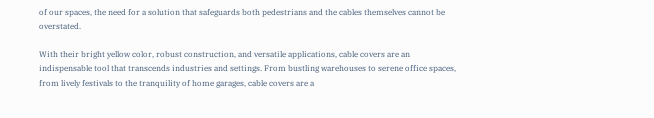of our spaces, the need for a solution that safeguards both pedestrians and the cables themselves cannot be overstated.

With their bright yellow color, robust construction, and versatile applications, cable covers are an indispensable tool that transcends industries and settings. From bustling warehouses to serene office spaces, from lively festivals to the tranquility of home garages, cable covers are a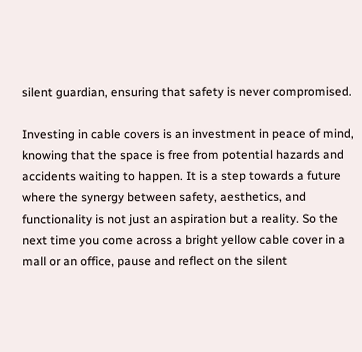silent guardian, ensuring that safety is never compromised.

Investing in cable covers is an investment in peace of mind, knowing that the space is free from potential hazards and accidents waiting to happen. It is a step towards a future where the synergy between safety, aesthetics, and functionality is not just an aspiration but a reality. So the next time you come across a bright yellow cable cover in a mall or an office, pause and reflect on the silent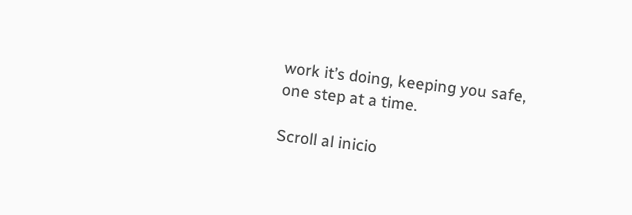work it’s doing, keeping you safe, one step at a time.

Scroll al inicio